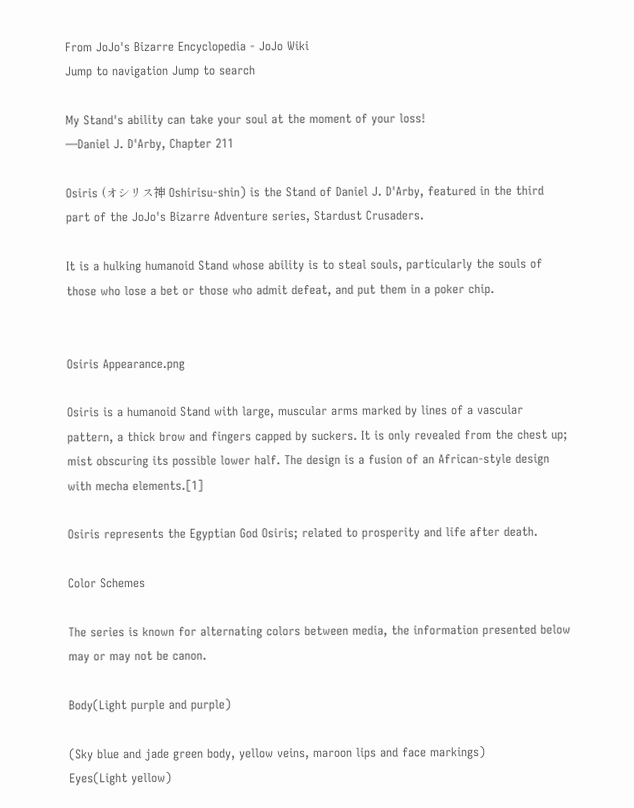From JoJo's Bizarre Encyclopedia - JoJo Wiki
Jump to navigation Jump to search

My Stand's ability can take your soul at the moment of your loss!
—Daniel J. D'Arby, Chapter 211

Osiris (オシリス神 Oshirisu-shin) is the Stand of Daniel J. D'Arby, featured in the third part of the JoJo's Bizarre Adventure series, Stardust Crusaders.

It is a hulking humanoid Stand whose ability is to steal souls, particularly the souls of those who lose a bet or those who admit defeat, and put them in a poker chip.


Osiris Appearance.png

Osiris is a humanoid Stand with large, muscular arms marked by lines of a vascular pattern, a thick brow and fingers capped by suckers. It is only revealed from the chest up; mist obscuring its possible lower half. The design is a fusion of an African-style design with mecha elements.[1]

Osiris represents the Egyptian God Osiris; related to prosperity and life after death.

Color Schemes

The series is known for alternating colors between media, the information presented below may or may not be canon.

Body(Light purple and purple)

(Sky blue and jade green body, yellow veins, maroon lips and face markings)
Eyes(Light yellow)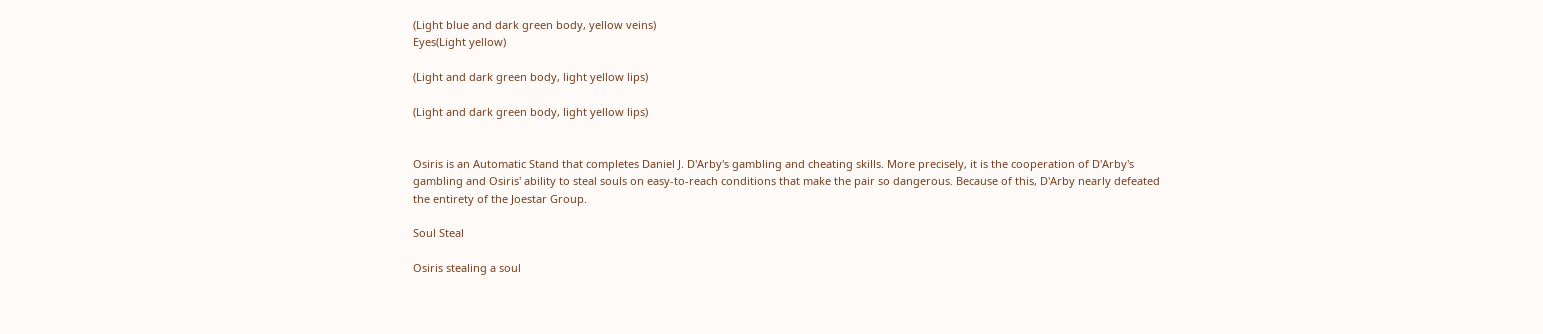(Light blue and dark green body, yellow veins)
Eyes(Light yellow)

(Light and dark green body, light yellow lips)

(Light and dark green body, light yellow lips)


Osiris is an Automatic Stand that completes Daniel J. D'Arby's gambling and cheating skills. More precisely, it is the cooperation of D'Arby's gambling and Osiris' ability to steal souls on easy-to-reach conditions that make the pair so dangerous. Because of this, D'Arby nearly defeated the entirety of the Joestar Group.

Soul Steal

Osiris stealing a soul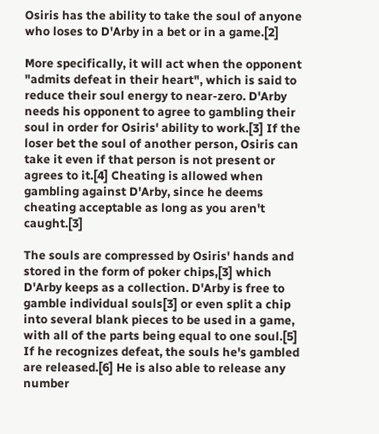Osiris has the ability to take the soul of anyone who loses to D'Arby in a bet or in a game.[2]

More specifically, it will act when the opponent "admits defeat in their heart", which is said to reduce their soul energy to near-zero. D'Arby needs his opponent to agree to gambling their soul in order for Osiris' ability to work.[3] If the loser bet the soul of another person, Osiris can take it even if that person is not present or agrees to it.[4] Cheating is allowed when gambling against D'Arby, since he deems cheating acceptable as long as you aren't caught.[3]

The souls are compressed by Osiris' hands and stored in the form of poker chips,[3] which D'Arby keeps as a collection. D'Arby is free to gamble individual souls[3] or even split a chip into several blank pieces to be used in a game, with all of the parts being equal to one soul.[5] If he recognizes defeat, the souls he's gambled are released.[6] He is also able to release any number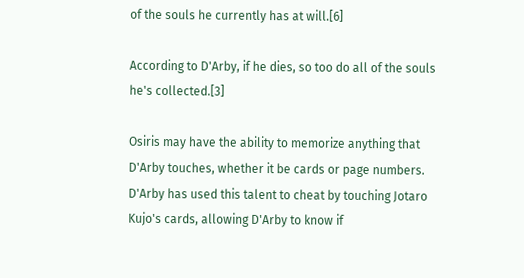of the souls he currently has at will.[6]

According to D'Arby, if he dies, so too do all of the souls he's collected.[3]

Osiris may have the ability to memorize anything that D'Arby touches, whether it be cards or page numbers. D'Arby has used this talent to cheat by touching Jotaro Kujo's cards, allowing D'Arby to know if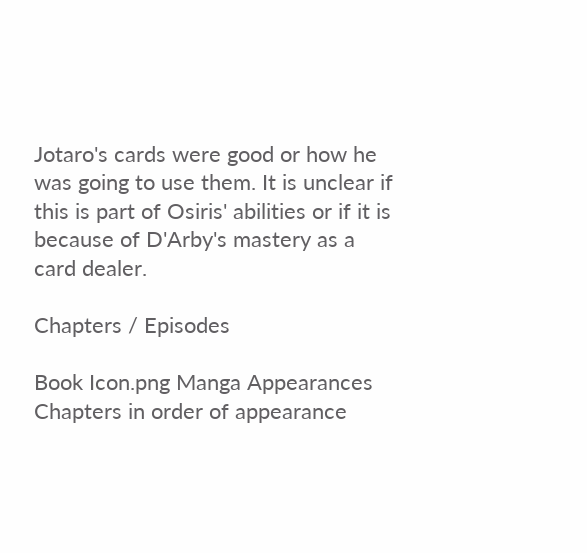Jotaro's cards were good or how he was going to use them. It is unclear if this is part of Osiris' abilities or if it is because of D'Arby's mastery as a card dealer.

Chapters / Episodes

Book Icon.png Manga Appearances
Chapters in order of appearance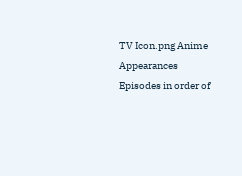TV Icon.png Anime Appearances
Episodes in order of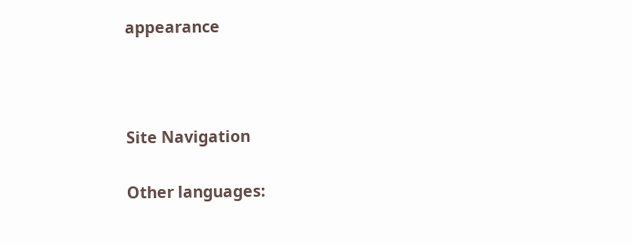appearance



Site Navigation

Other languages: